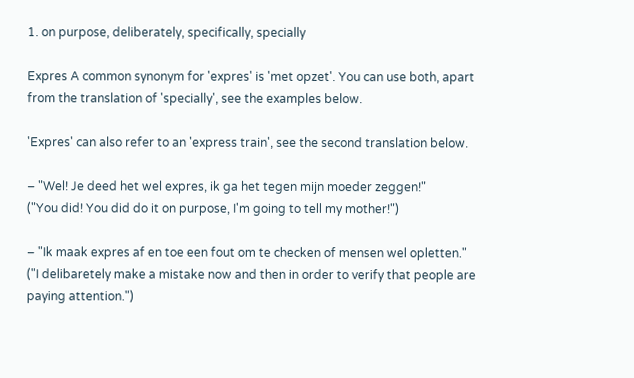1. on purpose, deliberately, specifically, specially

Expres A common synonym for 'expres' is 'met opzet'. You can use both, apart from the translation of 'specially', see the examples below.

'Expres' can also refer to an 'express train', see the second translation below.

– "Wel! Je deed het wel expres, ik ga het tegen mijn moeder zeggen!"
("You did! You did do it on purpose, I'm going to tell my mother!")

– "Ik maak expres af en toe een fout om te checken of mensen wel opletten."
("I delibaretely make a mistake now and then in order to verify that people are paying attention.")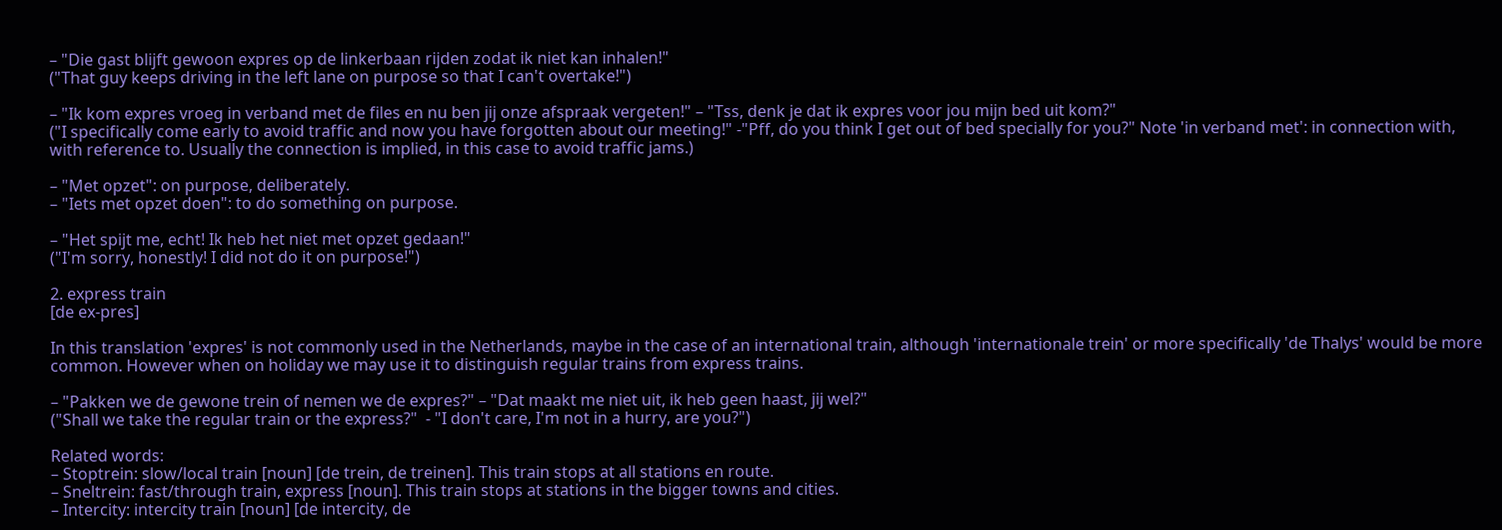– "Die gast blijft gewoon expres op de linkerbaan rijden zodat ik niet kan inhalen!"
("That guy keeps driving in the left lane on purpose so that I can't overtake!")

– "Ik kom expres vroeg in verband met de files en nu ben jij onze afspraak vergeten!" – "Tss, denk je dat ik expres voor jou mijn bed uit kom?"
("I specifically come early to avoid traffic and now you have forgotten about our meeting!" -"Pff, do you think I get out of bed specially for you?" Note 'in verband met': in connection with, with reference to. Usually the connection is implied, in this case to avoid traffic jams.)

– "Met opzet": on purpose, deliberately.
– "Iets met opzet doen": to do something on purpose.

– "Het spijt me, echt! Ik heb het niet met opzet gedaan!"
("I'm sorry, honestly! I did not do it on purpose!")

2. express train
[de ex-pres]

In this translation 'expres' is not commonly used in the Netherlands, maybe in the case of an international train, although 'internationale trein' or more specifically 'de Thalys' would be more common. However when on holiday we may use it to distinguish regular trains from express trains.

– "Pakken we de gewone trein of nemen we de expres?" – "Dat maakt me niet uit, ik heb geen haast, jij wel?"
("Shall we take the regular train or the express?"  - "I don't care, I'm not in a hurry, are you?")

Related words:
– Stoptrein: slow/local train [noun] [de trein, de treinen]. This train stops at all stations en route.
– Sneltrein: fast/through train, express [noun]. This train stops at stations in the bigger towns and cities.
– Intercity: intercity train [noun] [de intercity, de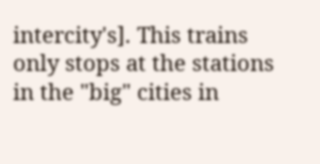intercity's]. This trains only stops at the stations in the "big" cities in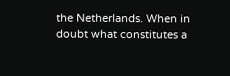the Netherlands. When in doubt what constitutes a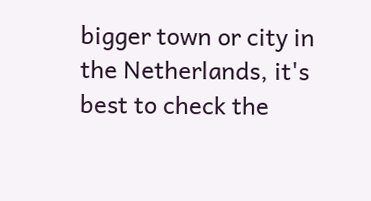bigger town or city in the Netherlands, it's best to check the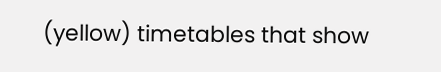(yellow) timetables that show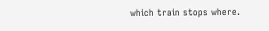which train stops where.